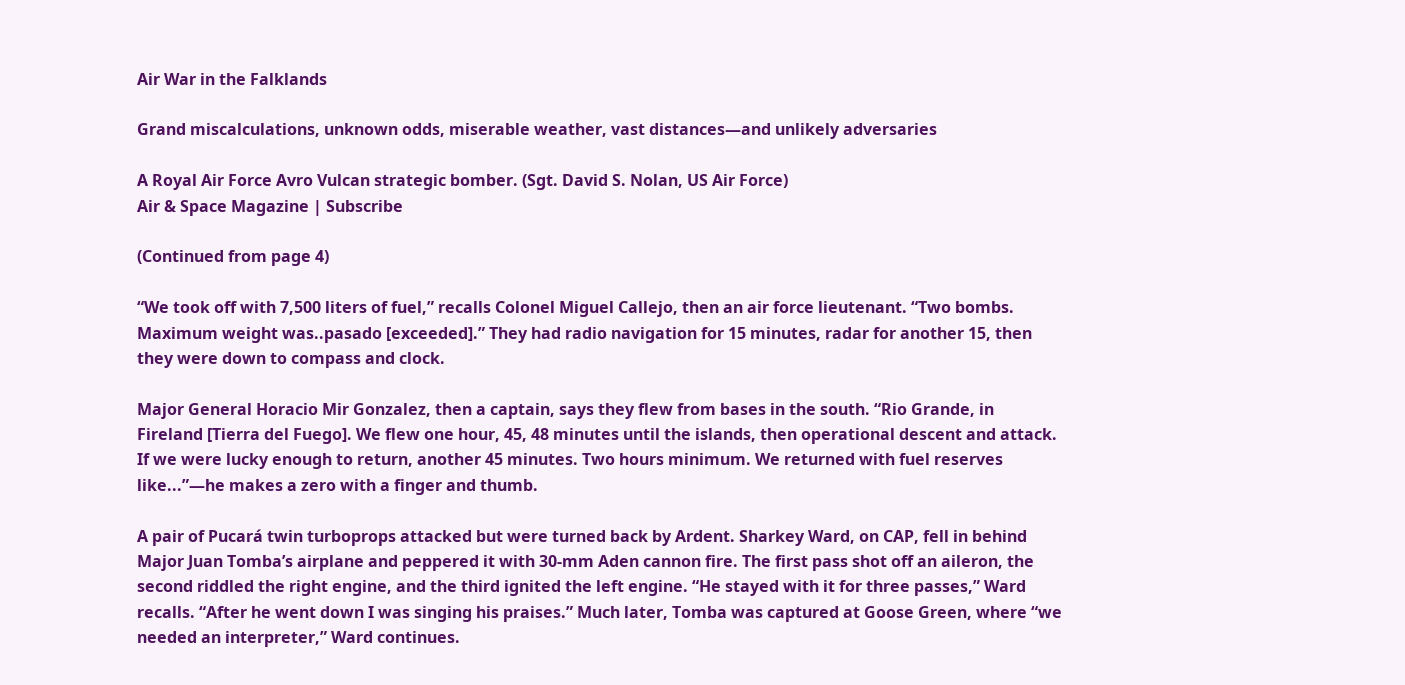Air War in the Falklands

Grand miscalculations, unknown odds, miserable weather, vast distances—and unlikely adversaries

A Royal Air Force Avro Vulcan strategic bomber. (Sgt. David S. Nolan, US Air Force)
Air & Space Magazine | Subscribe

(Continued from page 4)

“We took off with 7,500 liters of fuel,” recalls Colonel Miguel Callejo, then an air force lieutenant. “Two bombs. Maximum weight was..pasado [exceeded].” They had radio navigation for 15 minutes, radar for another 15, then they were down to compass and clock.

Major General Horacio Mir Gonzalez, then a captain, says they flew from bases in the south. “Rio Grande, in Fireland [Tierra del Fuego]. We flew one hour, 45, 48 minutes until the islands, then operational descent and attack. If we were lucky enough to return, another 45 minutes. Two hours minimum. We returned with fuel reserves like...”—he makes a zero with a finger and thumb.

A pair of Pucará twin turboprops attacked but were turned back by Ardent. Sharkey Ward, on CAP, fell in behind Major Juan Tomba’s airplane and peppered it with 30-mm Aden cannon fire. The first pass shot off an aileron, the second riddled the right engine, and the third ignited the left engine. “He stayed with it for three passes,” Ward recalls. “After he went down I was singing his praises.” Much later, Tomba was captured at Goose Green, where “we needed an interpreter,” Ward continues.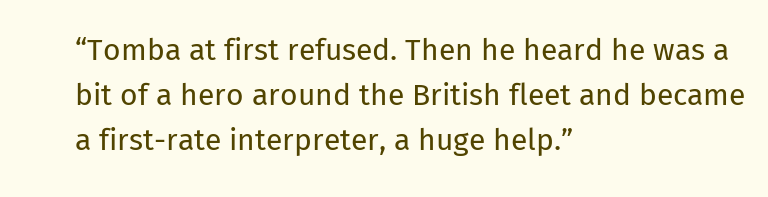“Tomba at first refused. Then he heard he was a bit of a hero around the British fleet and became a first-rate interpreter, a huge help.”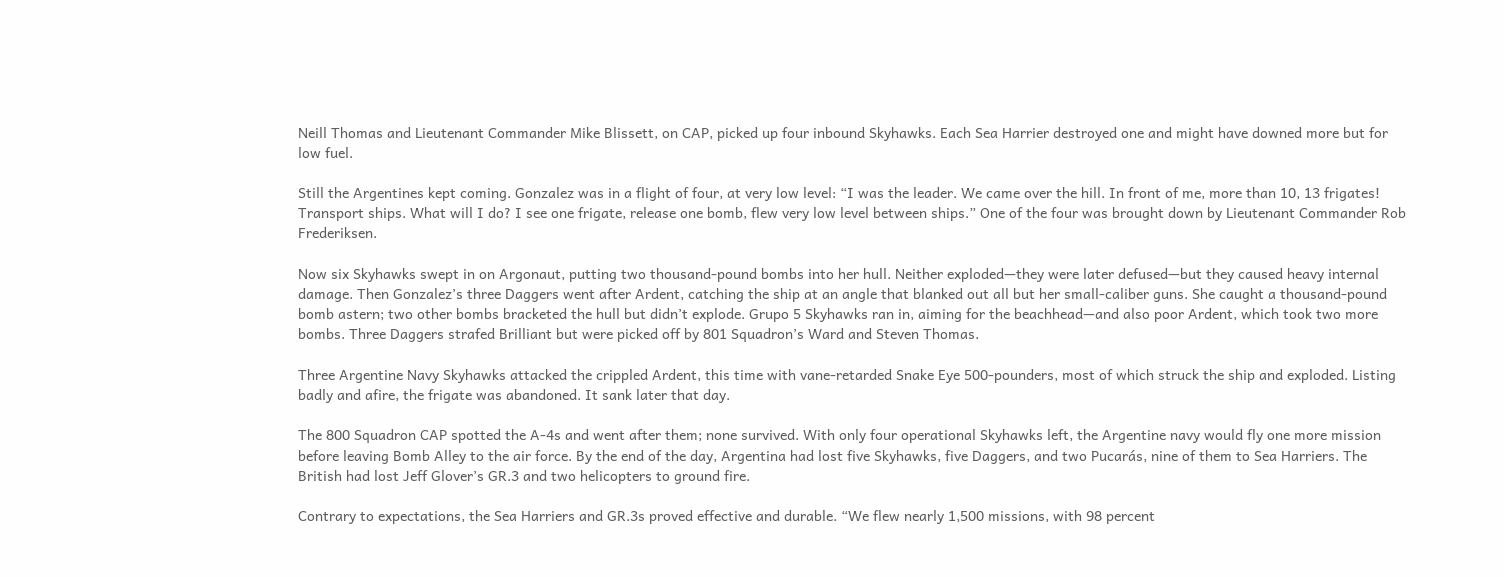Neill Thomas and Lieutenant Commander Mike Blissett, on CAP, picked up four inbound Skyhawks. Each Sea Harrier destroyed one and might have downed more but for low fuel.

Still the Argentines kept coming. Gonzalez was in a flight of four, at very low level: “I was the leader. We came over the hill. In front of me, more than 10, 13 frigates! Transport ships. What will I do? I see one frigate, release one bomb, flew very low level between ships.” One of the four was brought down by Lieutenant Commander Rob Frederiksen.

Now six Skyhawks swept in on Argonaut, putting two thousand-pound bombs into her hull. Neither exploded—they were later defused—but they caused heavy internal damage. Then Gonzalez’s three Daggers went after Ardent, catching the ship at an angle that blanked out all but her small-caliber guns. She caught a thousand-pound bomb astern; two other bombs bracketed the hull but didn’t explode. Grupo 5 Skyhawks ran in, aiming for the beachhead—and also poor Ardent, which took two more bombs. Three Daggers strafed Brilliant but were picked off by 801 Squadron’s Ward and Steven Thomas.

Three Argentine Navy Skyhawks attacked the crippled Ardent, this time with vane-retarded Snake Eye 500-pounders, most of which struck the ship and exploded. Listing badly and afire, the frigate was abandoned. It sank later that day.

The 800 Squadron CAP spotted the A-4s and went after them; none survived. With only four operational Skyhawks left, the Argentine navy would fly one more mission before leaving Bomb Alley to the air force. By the end of the day, Argentina had lost five Skyhawks, five Daggers, and two Pucarás, nine of them to Sea Harriers. The British had lost Jeff Glover’s GR.3 and two helicopters to ground fire.

Contrary to expectations, the Sea Harriers and GR.3s proved effective and durable. “We flew nearly 1,500 missions, with 98 percent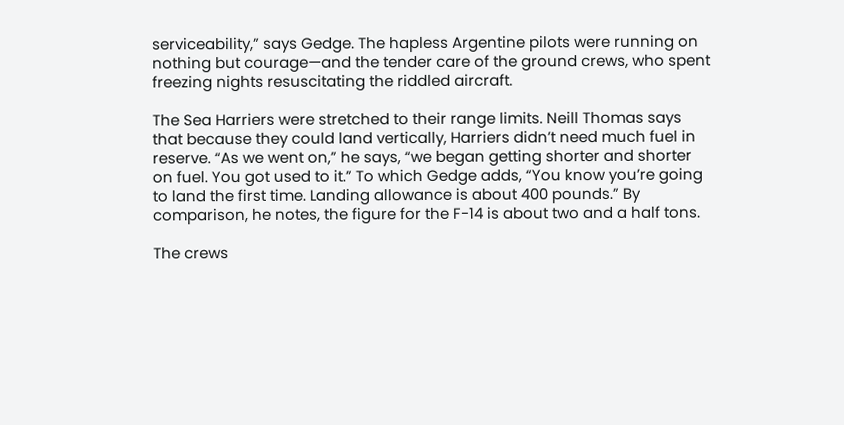serviceability,” says Gedge. The hapless Argentine pilots were running on nothing but courage—and the tender care of the ground crews, who spent freezing nights resuscitating the riddled aircraft.

The Sea Harriers were stretched to their range limits. Neill Thomas says that because they could land vertically, Harriers didn’t need much fuel in reserve. “As we went on,” he says, “we began getting shorter and shorter on fuel. You got used to it.” To which Gedge adds, “You know you’re going to land the first time. Landing allowance is about 400 pounds.” By comparison, he notes, the figure for the F-14 is about two and a half tons.

The crews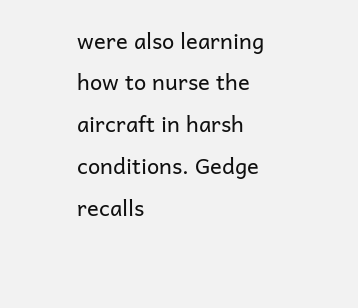were also learning how to nurse the aircraft in harsh conditions. Gedge recalls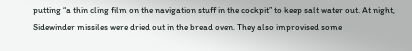putting “a thin cling film on the navigation stuff in the cockpit” to keep salt water out. At night, Sidewinder missiles were dried out in the bread oven. They also improvised some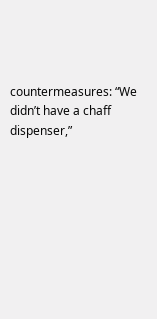countermeasures: “We didn’t have a chaff dispenser,”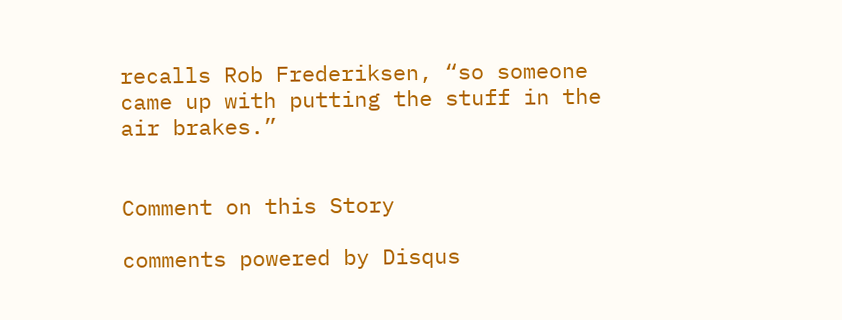recalls Rob Frederiksen, “so someone came up with putting the stuff in the air brakes.”


Comment on this Story

comments powered by Disqus